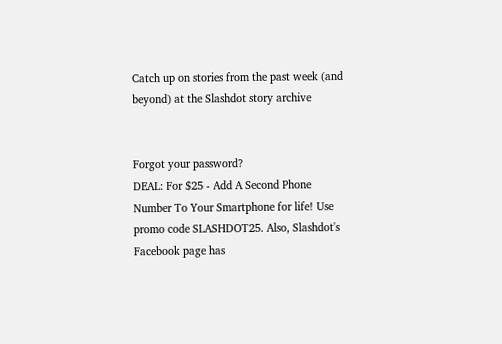Catch up on stories from the past week (and beyond) at the Slashdot story archive


Forgot your password?
DEAL: For $25 - Add A Second Phone Number To Your Smartphone for life! Use promo code SLASHDOT25. Also, Slashdot's Facebook page has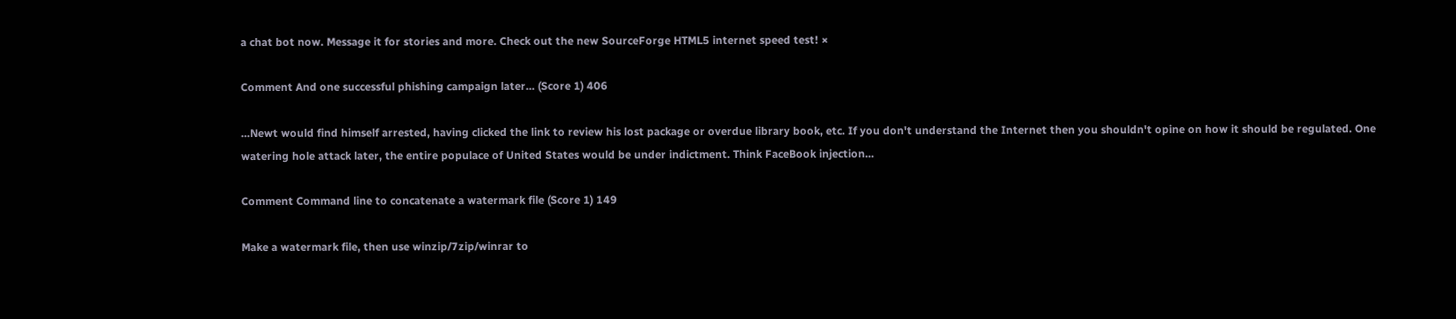a chat bot now. Message it for stories and more. Check out the new SourceForge HTML5 internet speed test! ×

Comment And one successful phishing campaign later... (Score 1) 406

...Newt would find himself arrested, having clicked the link to review his lost package or overdue library book, etc. If you don't understand the Internet then you shouldn't opine on how it should be regulated. One watering hole attack later, the entire populace of United States would be under indictment. Think FaceBook injection...

Comment Command line to concatenate a watermark file (Score 1) 149

Make a watermark file, then use winzip/7zip/winrar to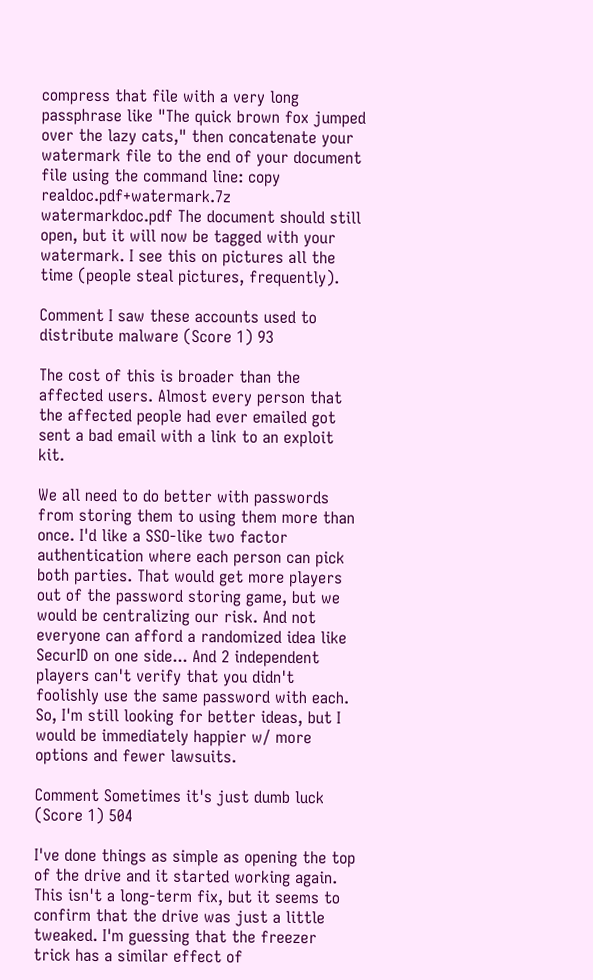compress that file with a very long passphrase like "The quick brown fox jumped over the lazy cats," then concatenate your watermark file to the end of your document file using the command line: copy realdoc.pdf+watermark.7z watermarkdoc.pdf The document should still open, but it will now be tagged with your watermark. I see this on pictures all the time (people steal pictures, frequently).

Comment I saw these accounts used to distribute malware (Score 1) 93

The cost of this is broader than the affected users. Almost every person that the affected people had ever emailed got sent a bad email with a link to an exploit kit.

We all need to do better with passwords from storing them to using them more than once. I'd like a SSO-like two factor authentication where each person can pick both parties. That would get more players out of the password storing game, but we would be centralizing our risk. And not everyone can afford a randomized idea like SecurID on one side... And 2 independent players can't verify that you didn't foolishly use the same password with each. So, I'm still looking for better ideas, but I would be immediately happier w/ more options and fewer lawsuits.

Comment Sometimes it's just dumb luck (Score 1) 504

I've done things as simple as opening the top of the drive and it started working again. This isn't a long-term fix, but it seems to confirm that the drive was just a little tweaked. I'm guessing that the freezer trick has a similar effect of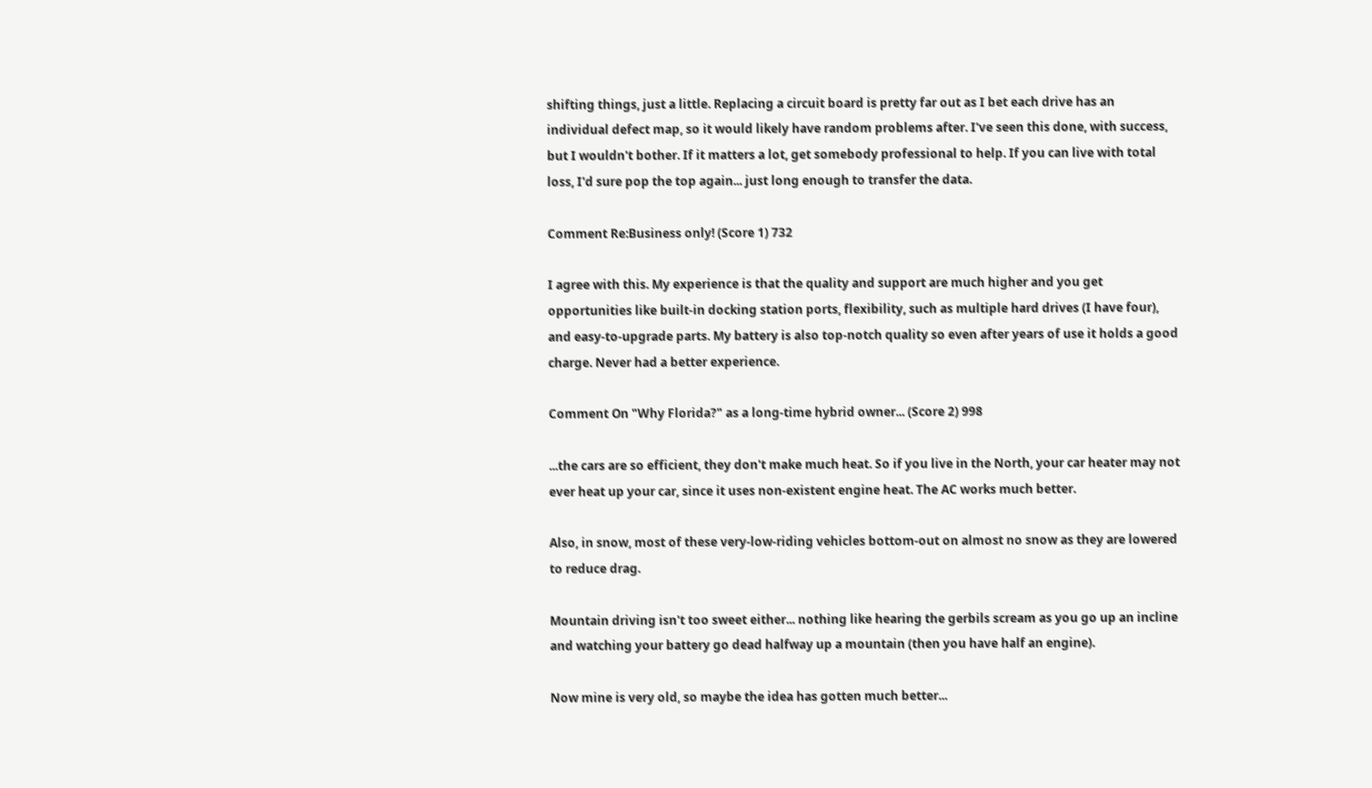shifting things, just a little. Replacing a circuit board is pretty far out as I bet each drive has an individual defect map, so it would likely have random problems after. I've seen this done, with success, but I wouldn't bother. If it matters a lot, get somebody professional to help. If you can live with total loss, I'd sure pop the top again... just long enough to transfer the data.

Comment Re:Business only! (Score 1) 732

I agree with this. My experience is that the quality and support are much higher and you get opportunities like built-in docking station ports, flexibility, such as multiple hard drives (I have four), and easy-to-upgrade parts. My battery is also top-notch quality so even after years of use it holds a good charge. Never had a better experience.

Comment On "Why Florida?" as a long-time hybrid owner... (Score 2) 998

...the cars are so efficient, they don't make much heat. So if you live in the North, your car heater may not ever heat up your car, since it uses non-existent engine heat. The AC works much better.

Also, in snow, most of these very-low-riding vehicles bottom-out on almost no snow as they are lowered to reduce drag.

Mountain driving isn't too sweet either... nothing like hearing the gerbils scream as you go up an incline and watching your battery go dead halfway up a mountain (then you have half an engine).

Now mine is very old, so maybe the idea has gotten much better...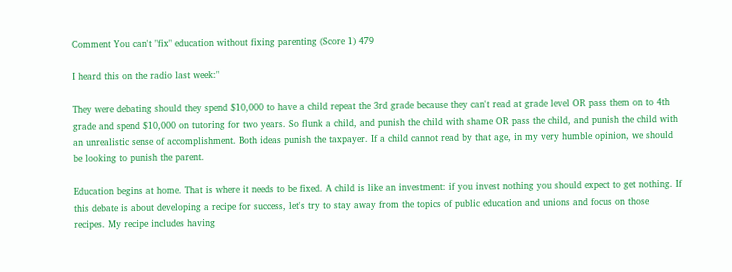Comment You can't "fix" education without fixing parenting (Score 1) 479

I heard this on the radio last week:"

They were debating should they spend $10,000 to have a child repeat the 3rd grade because they can't read at grade level OR pass them on to 4th grade and spend $10,000 on tutoring for two years. So flunk a child, and punish the child with shame OR pass the child, and punish the child with an unrealistic sense of accomplishment. Both ideas punish the taxpayer. If a child cannot read by that age, in my very humble opinion, we should be looking to punish the parent.

Education begins at home. That is where it needs to be fixed. A child is like an investment: if you invest nothing you should expect to get nothing. If this debate is about developing a recipe for success, let's try to stay away from the topics of public education and unions and focus on those recipes. My recipe includes having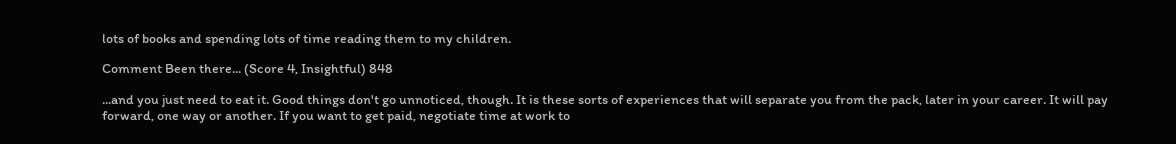lots of books and spending lots of time reading them to my children.

Comment Been there... (Score 4, Insightful) 848

...and you just need to eat it. Good things don't go unnoticed, though. It is these sorts of experiences that will separate you from the pack, later in your career. It will pay forward, one way or another. If you want to get paid, negotiate time at work to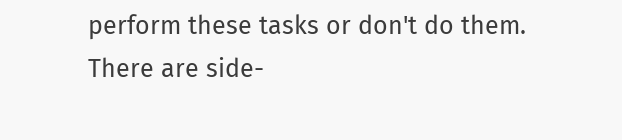perform these tasks or don't do them. There are side-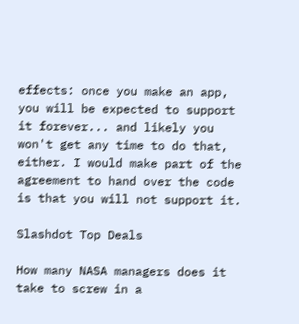effects: once you make an app, you will be expected to support it forever... and likely you won't get any time to do that, either. I would make part of the agreement to hand over the code is that you will not support it.

Slashdot Top Deals

How many NASA managers does it take to screw in a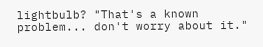lightbulb? "That's a known problem... don't worry about it."